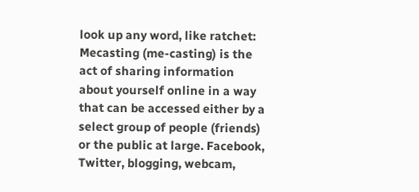look up any word, like ratchet:
Mecasting (me-casting) is the act of sharing information about yourself online in a way that can be accessed either by a select group of people (friends) or the public at large. Facebook, Twitter, blogging, webcam,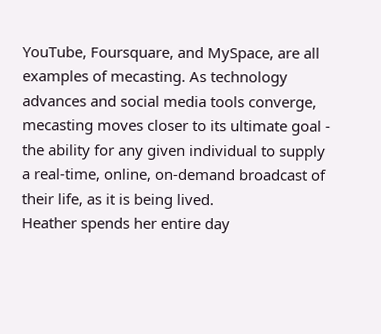YouTube, Foursquare, and MySpace, are all examples of mecasting. As technology advances and social media tools converge, mecasting moves closer to its ultimate goal - the ability for any given individual to supply a real-time, online, on-demand broadcast of their life, as it is being lived.
Heather spends her entire day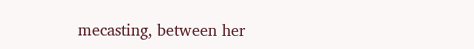mecasting, between her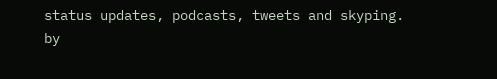status updates, podcasts, tweets and skyping.
by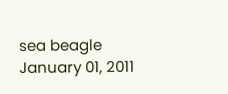sea beagle January 01, 2011